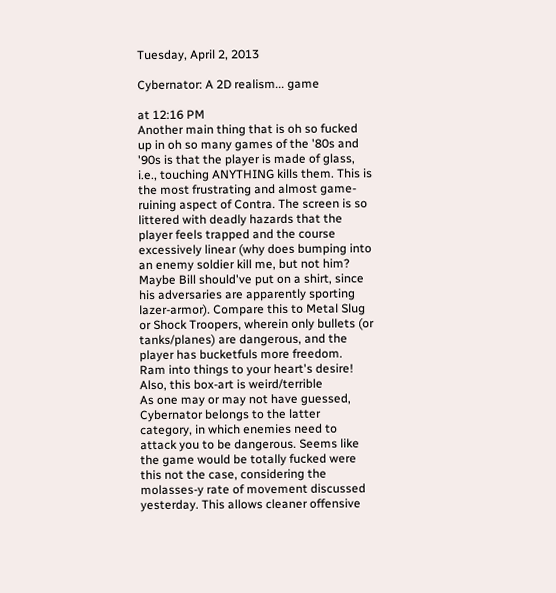Tuesday, April 2, 2013

Cybernator: A 2D realism... game

at 12:16 PM
Another main thing that is oh so fucked up in oh so many games of the '80s and '90s is that the player is made of glass, i.e., touching ANYTHING kills them. This is the most frustrating and almost game-ruining aspect of Contra. The screen is so littered with deadly hazards that the player feels trapped and the course excessively linear (why does bumping into an enemy soldier kill me, but not him? Maybe Bill should've put on a shirt, since his adversaries are apparently sporting lazer-armor). Compare this to Metal Slug or Shock Troopers, wherein only bullets (or tanks/planes) are dangerous, and the player has bucketfuls more freedom.
Ram into things to your heart's desire! Also, this box-art is weird/terrible
As one may or may not have guessed, Cybernator belongs to the latter category, in which enemies need to attack you to be dangerous. Seems like the game would be totally fucked were this not the case, considering the molasses-y rate of movement discussed yesterday. This allows cleaner offensive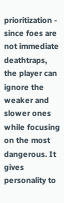prioritization - since foes are not immediate deathtraps, the player can ignore the weaker and slower ones while focusing on the most dangerous. It gives personality to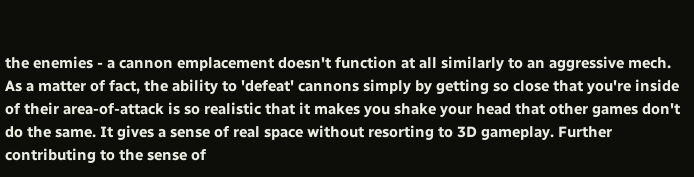the enemies - a cannon emplacement doesn't function at all similarly to an aggressive mech. As a matter of fact, the ability to 'defeat' cannons simply by getting so close that you're inside of their area-of-attack is so realistic that it makes you shake your head that other games don't do the same. It gives a sense of real space without resorting to 3D gameplay. Further contributing to the sense of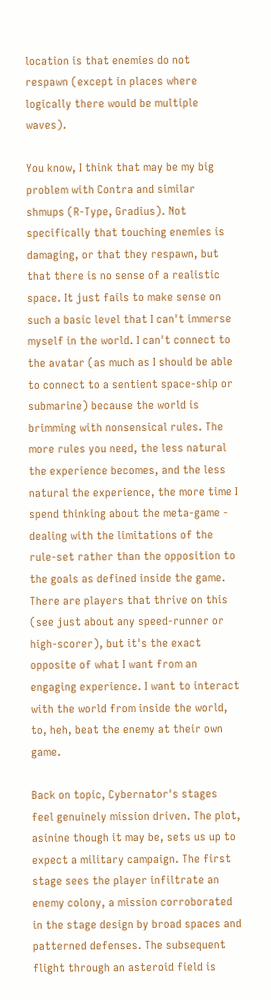location is that enemies do not respawn (except in places where logically there would be multiple waves).

You know, I think that may be my big problem with Contra and similar shmups (R-Type, Gradius). Not specifically that touching enemies is damaging, or that they respawn, but that there is no sense of a realistic space. It just fails to make sense on such a basic level that I can't immerse myself in the world. I can't connect to the avatar (as much as I should be able to connect to a sentient space-ship or submarine) because the world is brimming with nonsensical rules. The more rules you need, the less natural the experience becomes, and the less natural the experience, the more time I spend thinking about the meta-game - dealing with the limitations of the rule-set rather than the opposition to the goals as defined inside the game. There are players that thrive on this (see just about any speed-runner or high-scorer), but it's the exact opposite of what I want from an engaging experience. I want to interact with the world from inside the world, to, heh, beat the enemy at their own game.

Back on topic, Cybernator's stages feel genuinely mission driven. The plot, asinine though it may be, sets us up to expect a military campaign. The first stage sees the player infiltrate an enemy colony, a mission corroborated in the stage design by broad spaces and patterned defenses. The subsequent flight through an asteroid field is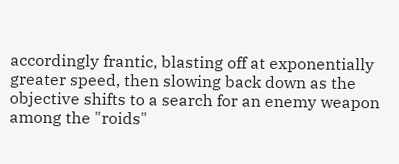accordingly frantic, blasting off at exponentially greater speed, then slowing back down as the objective shifts to a search for an enemy weapon among the "roids"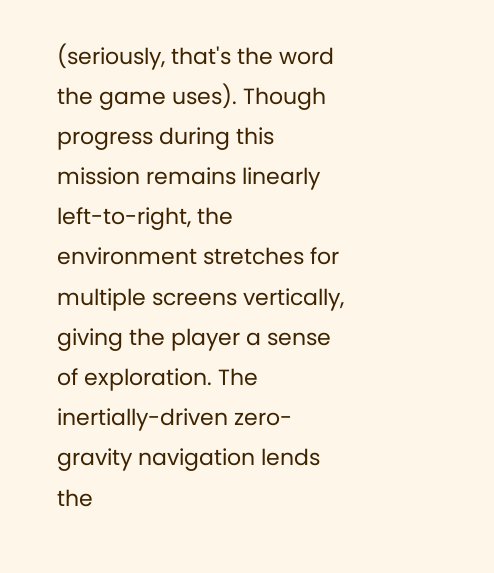(seriously, that's the word the game uses). Though progress during this mission remains linearly left-to-right, the environment stretches for multiple screens vertically, giving the player a sense of exploration. The inertially-driven zero-gravity navigation lends the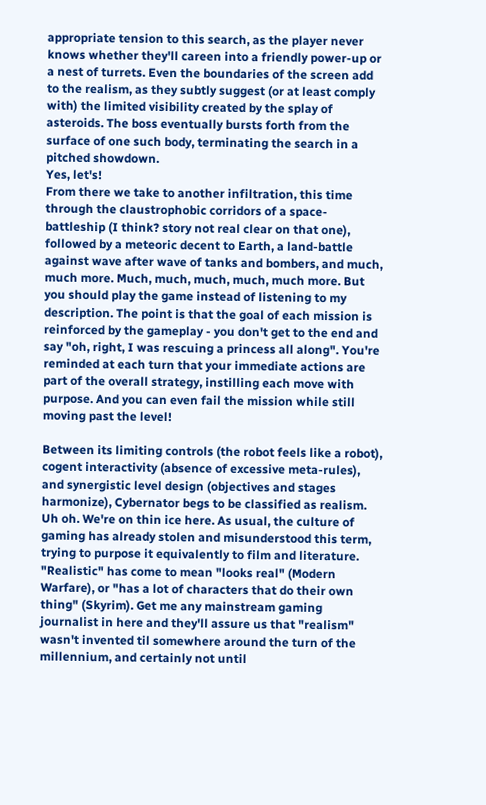appropriate tension to this search, as the player never knows whether they'll careen into a friendly power-up or a nest of turrets. Even the boundaries of the screen add to the realism, as they subtly suggest (or at least comply with) the limited visibility created by the splay of asteroids. The boss eventually bursts forth from the surface of one such body, terminating the search in a pitched showdown.
Yes, let's!
From there we take to another infiltration, this time through the claustrophobic corridors of a space-battleship (I think? story not real clear on that one), followed by a meteoric decent to Earth, a land-battle against wave after wave of tanks and bombers, and much, much more. Much, much, much, much, much more. But you should play the game instead of listening to my description. The point is that the goal of each mission is reinforced by the gameplay - you don't get to the end and say "oh, right, I was rescuing a princess all along". You're reminded at each turn that your immediate actions are part of the overall strategy, instilling each move with purpose. And you can even fail the mission while still moving past the level!

Between its limiting controls (the robot feels like a robot), cogent interactivity (absence of excessive meta-rules), and synergistic level design (objectives and stages harmonize), Cybernator begs to be classified as realism. Uh oh. We're on thin ice here. As usual, the culture of gaming has already stolen and misunderstood this term, trying to purpose it equivalently to film and literature. "Realistic" has come to mean "looks real" (Modern Warfare), or "has a lot of characters that do their own thing" (Skyrim). Get me any mainstream gaming journalist in here and they'll assure us that "realism" wasn't invented til somewhere around the turn of the millennium, and certainly not until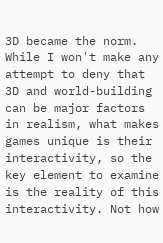3D became the norm. While I won't make any attempt to deny that 3D and world-building can be major factors in realism, what makes games unique is their interactivity, so the key element to examine is the reality of this interactivity. Not how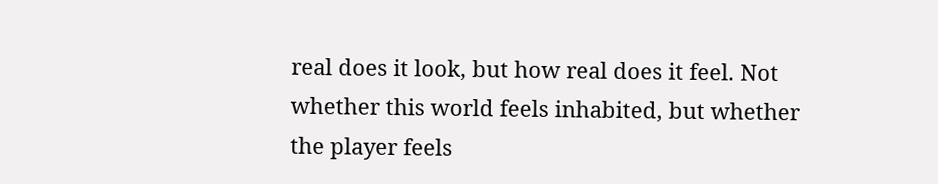real does it look, but how real does it feel. Not whether this world feels inhabited, but whether the player feels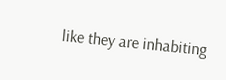like they are inhabiting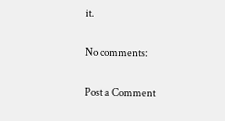it.

No comments:

Post a Comment